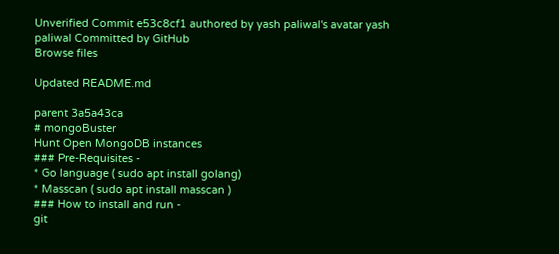Unverified Commit e53c8cf1 authored by yash paliwal's avatar yash paliwal Committed by GitHub
Browse files

Updated README.md

parent 3a5a43ca
# mongoBuster
Hunt Open MongoDB instances
### Pre-Requisites -
* Go language ( sudo apt install golang)
* Masscan ( sudo apt install masscan )
### How to install and run -
git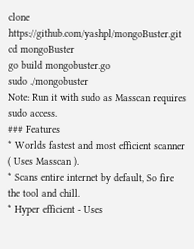clone https://github.com/yashpl/mongoBuster.git
cd mongoBuster
go build mongobuster.go
sudo ./mongobuster
Note: Run it with sudo as Masscan requires sudo access.
### Features
* Worlds fastest and most efficient scanner ( Uses Masscan ).
* Scans entire internet by default, So fire the tool and chill.
* Hyper efficient - Uses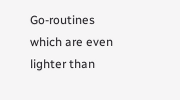Go-routines which are even lighter than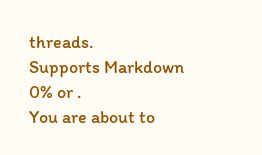threads.
Supports Markdown
0% or .
You are about to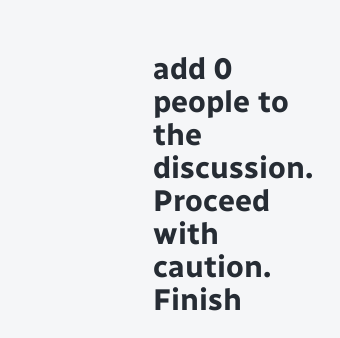add 0 people to the discussion. Proceed with caution.
Finish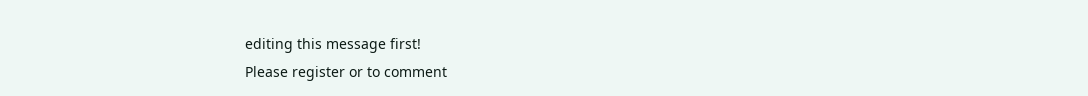editing this message first!
Please register or to comment